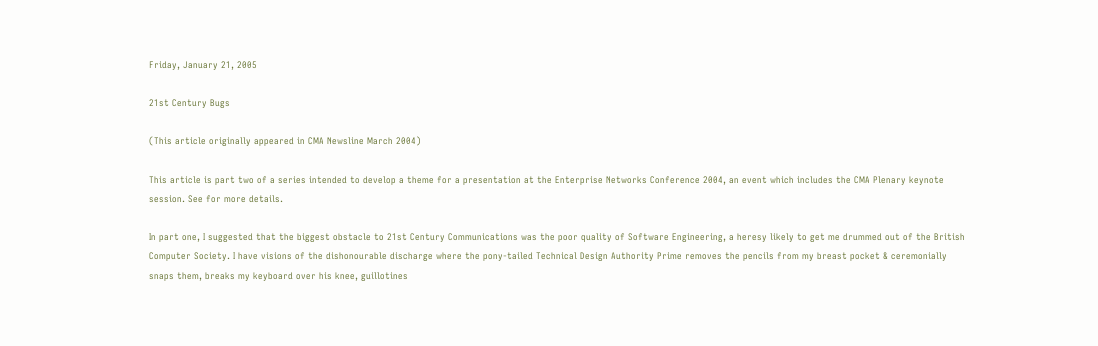Friday, January 21, 2005

21st Century Bugs

(This article originally appeared in CMA Newsline March 2004)

This article is part two of a series intended to develop a theme for a presentation at the Enterprise Networks Conference 2004, an event which includes the CMA Plenary keynote session. See for more details.

In part one, I suggested that the biggest obstacle to 21st Century Communications was the poor quality of Software Engineering, a heresy likely to get me drummed out of the British Computer Society. I have visions of the dishonourable discharge where the pony-tailed Technical Design Authority Prime removes the pencils from my breast pocket & ceremonially snaps them, breaks my keyboard over his knee, guillotines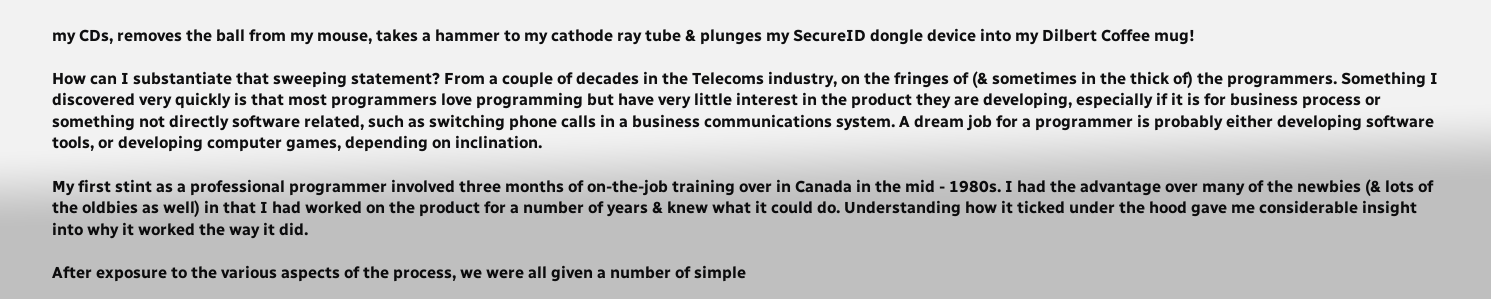my CDs, removes the ball from my mouse, takes a hammer to my cathode ray tube & plunges my SecureID dongle device into my Dilbert Coffee mug!

How can I substantiate that sweeping statement? From a couple of decades in the Telecoms industry, on the fringes of (& sometimes in the thick of) the programmers. Something I discovered very quickly is that most programmers love programming but have very little interest in the product they are developing, especially if it is for business process or something not directly software related, such as switching phone calls in a business communications system. A dream job for a programmer is probably either developing software tools, or developing computer games, depending on inclination.

My first stint as a professional programmer involved three months of on-the-job training over in Canada in the mid - 1980s. I had the advantage over many of the newbies (& lots of the oldbies as well) in that I had worked on the product for a number of years & knew what it could do. Understanding how it ticked under the hood gave me considerable insight into why it worked the way it did.

After exposure to the various aspects of the process, we were all given a number of simple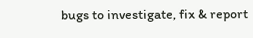bugs to investigate, fix & report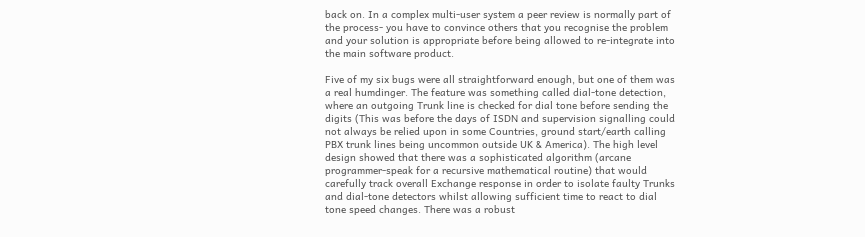back on. In a complex multi-user system a peer review is normally part of the process- you have to convince others that you recognise the problem and your solution is appropriate before being allowed to re-integrate into the main software product.

Five of my six bugs were all straightforward enough, but one of them was a real humdinger. The feature was something called dial-tone detection, where an outgoing Trunk line is checked for dial tone before sending the digits (This was before the days of ISDN and supervision signalling could not always be relied upon in some Countries, ground start/earth calling PBX trunk lines being uncommon outside UK & America). The high level design showed that there was a sophisticated algorithm (arcane programmer-speak for a recursive mathematical routine) that would carefully track overall Exchange response in order to isolate faulty Trunks and dial-tone detectors whilst allowing sufficient time to react to dial tone speed changes. There was a robust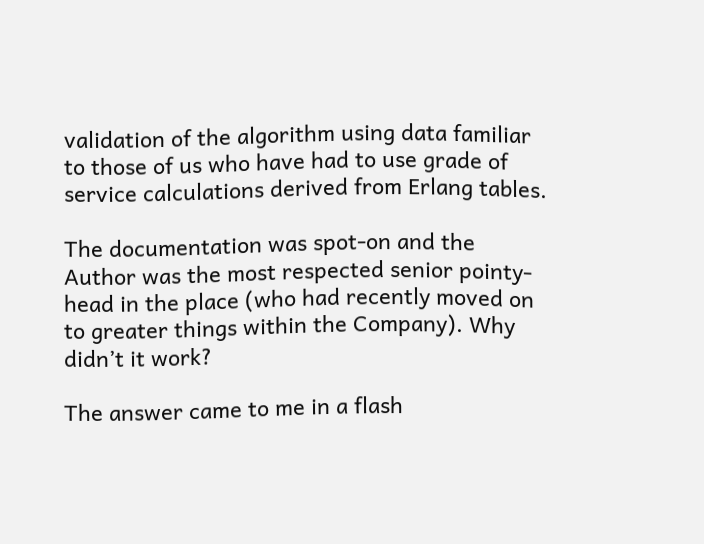validation of the algorithm using data familiar to those of us who have had to use grade of service calculations derived from Erlang tables.

The documentation was spot-on and the Author was the most respected senior pointy-head in the place (who had recently moved on to greater things within the Company). Why didn’t it work?

The answer came to me in a flash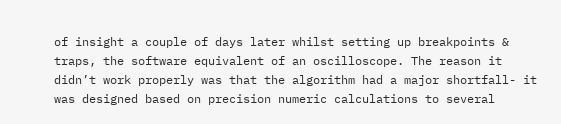of insight a couple of days later whilst setting up breakpoints & traps, the software equivalent of an oscilloscope. The reason it didn’t work properly was that the algorithm had a major shortfall- it was designed based on precision numeric calculations to several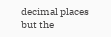decimal places but the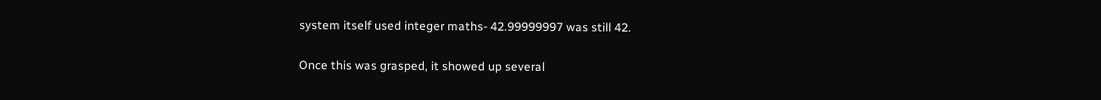system itself used integer maths- 42.99999997 was still 42.

Once this was grasped, it showed up several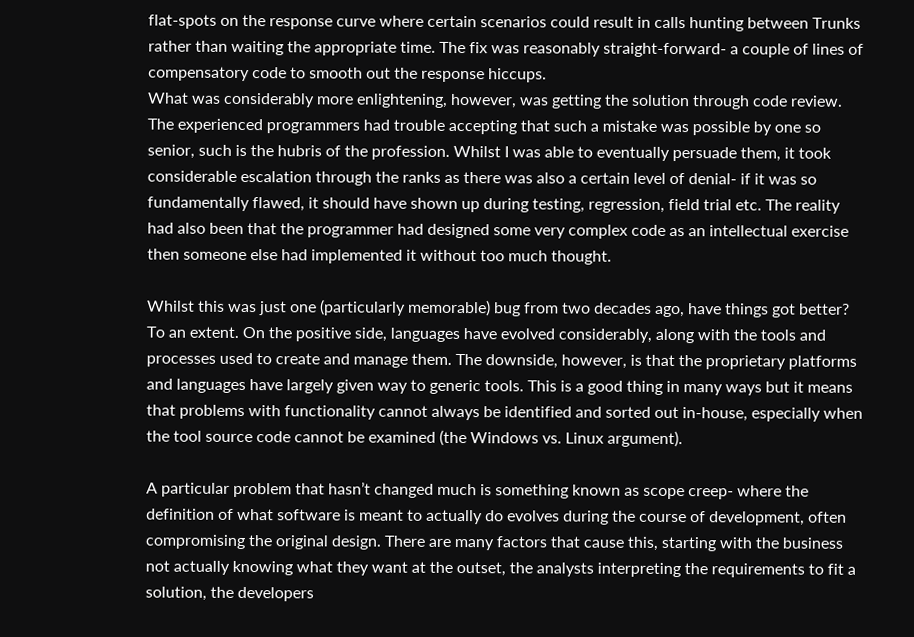flat-spots on the response curve where certain scenarios could result in calls hunting between Trunks rather than waiting the appropriate time. The fix was reasonably straight-forward- a couple of lines of compensatory code to smooth out the response hiccups.
What was considerably more enlightening, however, was getting the solution through code review. The experienced programmers had trouble accepting that such a mistake was possible by one so senior, such is the hubris of the profession. Whilst I was able to eventually persuade them, it took considerable escalation through the ranks as there was also a certain level of denial- if it was so fundamentally flawed, it should have shown up during testing, regression, field trial etc. The reality had also been that the programmer had designed some very complex code as an intellectual exercise then someone else had implemented it without too much thought.

Whilst this was just one (particularly memorable) bug from two decades ago, have things got better? To an extent. On the positive side, languages have evolved considerably, along with the tools and processes used to create and manage them. The downside, however, is that the proprietary platforms and languages have largely given way to generic tools. This is a good thing in many ways but it means that problems with functionality cannot always be identified and sorted out in-house, especially when the tool source code cannot be examined (the Windows vs. Linux argument).

A particular problem that hasn’t changed much is something known as scope creep- where the definition of what software is meant to actually do evolves during the course of development, often compromising the original design. There are many factors that cause this, starting with the business not actually knowing what they want at the outset, the analysts interpreting the requirements to fit a solution, the developers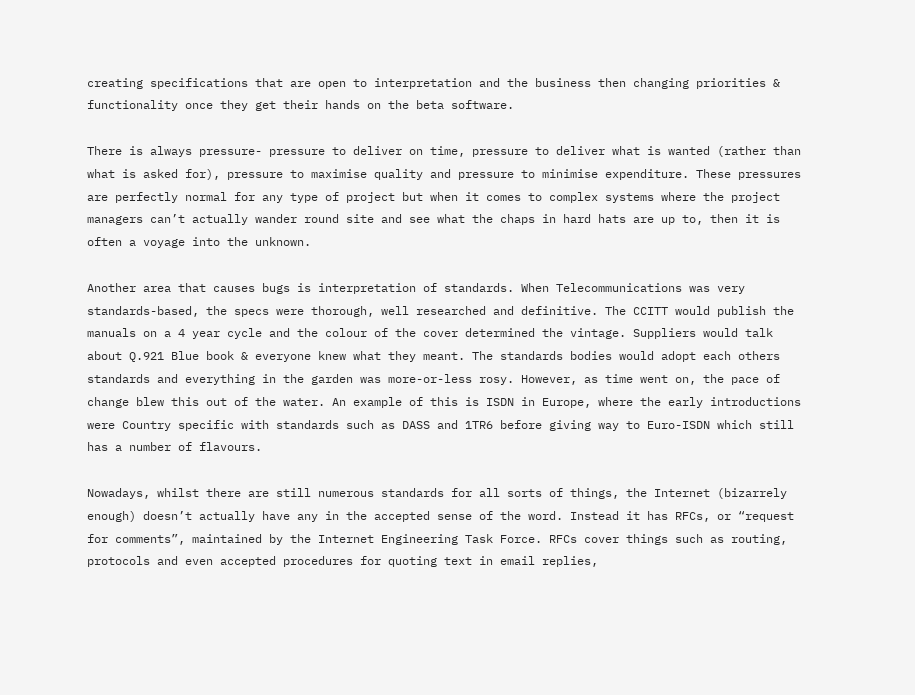creating specifications that are open to interpretation and the business then changing priorities & functionality once they get their hands on the beta software.

There is always pressure- pressure to deliver on time, pressure to deliver what is wanted (rather than what is asked for), pressure to maximise quality and pressure to minimise expenditure. These pressures are perfectly normal for any type of project but when it comes to complex systems where the project managers can’t actually wander round site and see what the chaps in hard hats are up to, then it is often a voyage into the unknown.

Another area that causes bugs is interpretation of standards. When Telecommunications was very standards-based, the specs were thorough, well researched and definitive. The CCITT would publish the manuals on a 4 year cycle and the colour of the cover determined the vintage. Suppliers would talk about Q.921 Blue book & everyone knew what they meant. The standards bodies would adopt each others standards and everything in the garden was more-or-less rosy. However, as time went on, the pace of change blew this out of the water. An example of this is ISDN in Europe, where the early introductions were Country specific with standards such as DASS and 1TR6 before giving way to Euro-ISDN which still has a number of flavours.

Nowadays, whilst there are still numerous standards for all sorts of things, the Internet (bizarrely enough) doesn’t actually have any in the accepted sense of the word. Instead it has RFCs, or “request for comments”, maintained by the Internet Engineering Task Force. RFCs cover things such as routing, protocols and even accepted procedures for quoting text in email replies,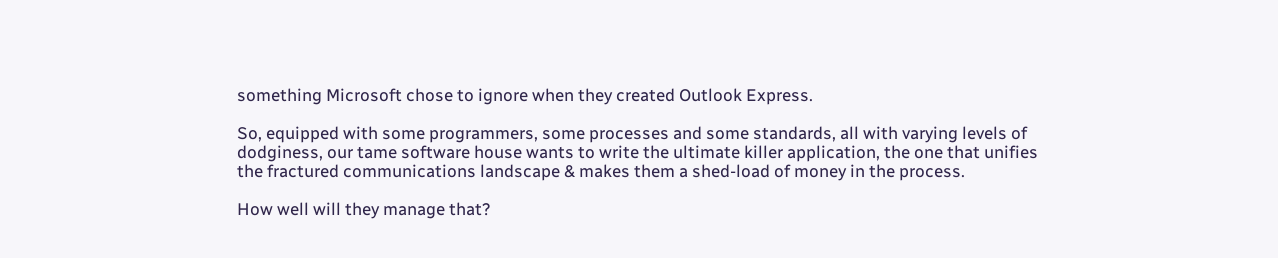something Microsoft chose to ignore when they created Outlook Express.

So, equipped with some programmers, some processes and some standards, all with varying levels of dodginess, our tame software house wants to write the ultimate killer application, the one that unifies the fractured communications landscape & makes them a shed-load of money in the process.

How well will they manage that?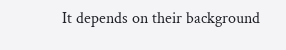It depends on their background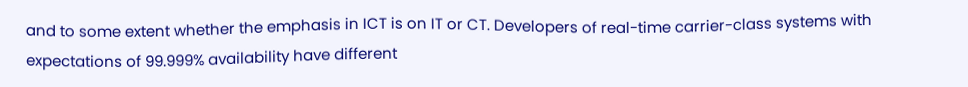and to some extent whether the emphasis in ICT is on IT or CT. Developers of real-time carrier-class systems with expectations of 99.999% availability have different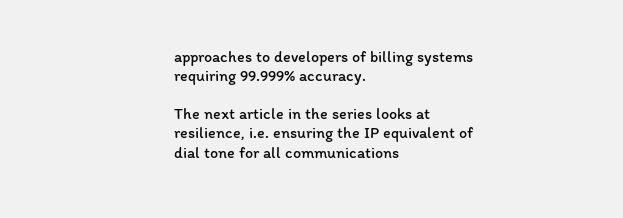approaches to developers of billing systems requiring 99.999% accuracy.

The next article in the series looks at resilience, i.e. ensuring the IP equivalent of dial tone for all communications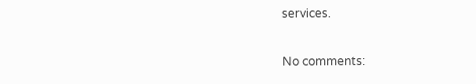services.

No comments: